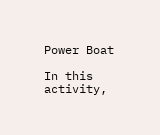Power Boat

In this activity,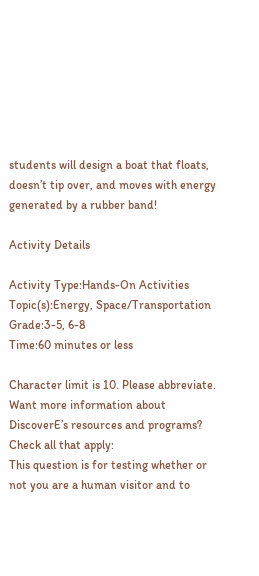students will design a boat that floats, doesn’t tip over, and moves with energy generated by a rubber band!

Activity Details

Activity Type:Hands-On Activities
Topic(s):Energy, Space/Transportation
Grade:3-5, 6-8
Time:60 minutes or less

Character limit is 10. Please abbreviate.
Want more information about DiscoverE’s resources and programs? Check all that apply:
This question is for testing whether or not you are a human visitor and to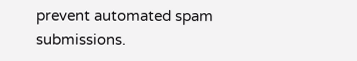prevent automated spam submissions.